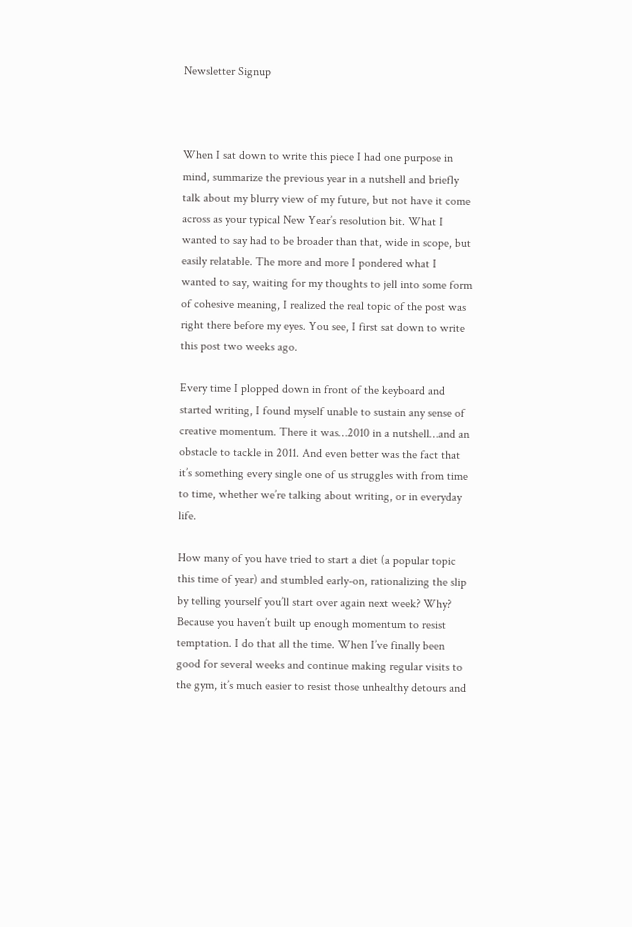Newsletter Signup



When I sat down to write this piece I had one purpose in mind, summarize the previous year in a nutshell and briefly talk about my blurry view of my future, but not have it come across as your typical New Year’s resolution bit. What I wanted to say had to be broader than that, wide in scope, but easily relatable. The more and more I pondered what I wanted to say, waiting for my thoughts to jell into some form of cohesive meaning, I realized the real topic of the post was right there before my eyes. You see, I first sat down to write this post two weeks ago.

Every time I plopped down in front of the keyboard and started writing, I found myself unable to sustain any sense of creative momentum. There it was…2010 in a nutshell…and an obstacle to tackle in 2011. And even better was the fact that it’s something every single one of us struggles with from time to time, whether we’re talking about writing, or in everyday life.

How many of you have tried to start a diet (a popular topic this time of year) and stumbled early-on, rationalizing the slip by telling yourself you’ll start over again next week? Why? Because you haven’t built up enough momentum to resist temptation. I do that all the time. When I’ve finally been good for several weeks and continue making regular visits to the gym, it’s much easier to resist those unhealthy detours and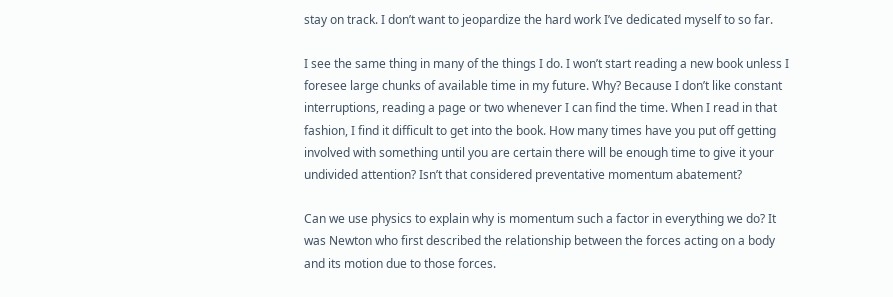stay on track. I don’t want to jeopardize the hard work I’ve dedicated myself to so far.

I see the same thing in many of the things I do. I won’t start reading a new book unless I foresee large chunks of available time in my future. Why? Because I don’t like constant interruptions, reading a page or two whenever I can find the time. When I read in that fashion, I find it difficult to get into the book. How many times have you put off getting involved with something until you are certain there will be enough time to give it your undivided attention? Isn’t that considered preventative momentum abatement?

Can we use physics to explain why is momentum such a factor in everything we do? It was Newton who first described the relationship between the forces acting on a body and its motion due to those forces.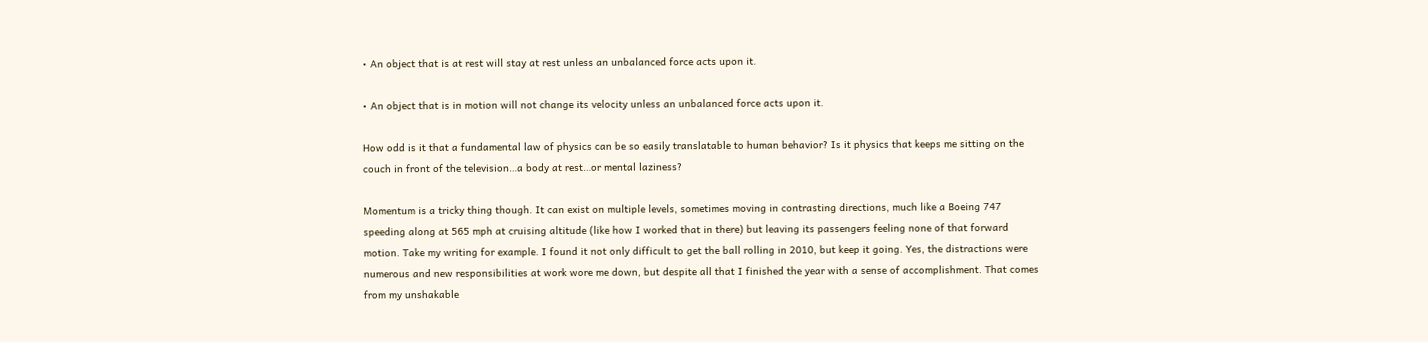• An object that is at rest will stay at rest unless an unbalanced force acts upon it.

• An object that is in motion will not change its velocity unless an unbalanced force acts upon it.

How odd is it that a fundamental law of physics can be so easily translatable to human behavior? Is it physics that keeps me sitting on the couch in front of the television…a body at rest…or mental laziness?

Momentum is a tricky thing though. It can exist on multiple levels, sometimes moving in contrasting directions, much like a Boeing 747 speeding along at 565 mph at cruising altitude (like how I worked that in there) but leaving its passengers feeling none of that forward motion. Take my writing for example. I found it not only difficult to get the ball rolling in 2010, but keep it going. Yes, the distractions were numerous and new responsibilities at work wore me down, but despite all that I finished the year with a sense of accomplishment. That comes from my unshakable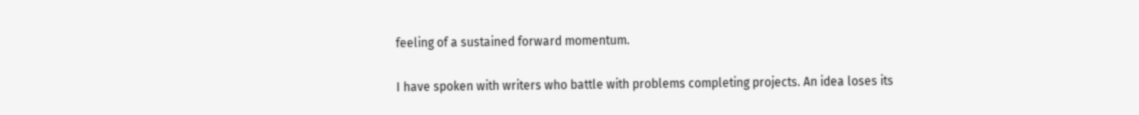feeling of a sustained forward momentum.

I have spoken with writers who battle with problems completing projects. An idea loses its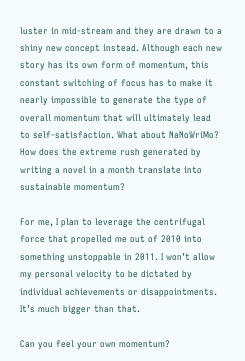luster in mid-stream and they are drawn to a shiny new concept instead. Although each new story has its own form of momentum, this constant switching of focus has to make it nearly impossible to generate the type of overall momentum that will ultimately lead to self-satisfaction. What about NaNoWriMo? How does the extreme rush generated by writing a novel in a month translate into sustainable momentum?

For me, I plan to leverage the centrifugal force that propelled me out of 2010 into something unstoppable in 2011. I won’t allow my personal velocity to be dictated by individual achievements or disappointments. It’s much bigger than that.

Can you feel your own momentum?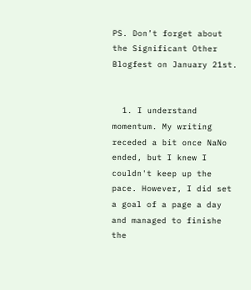PS. Don’t forget about the Significant Other Blogfest on January 21st.


  1. I understand momentum. My writing receded a bit once NaNo ended, but I knew I couldn't keep up the pace. However, I did set a goal of a page a day and managed to finishe the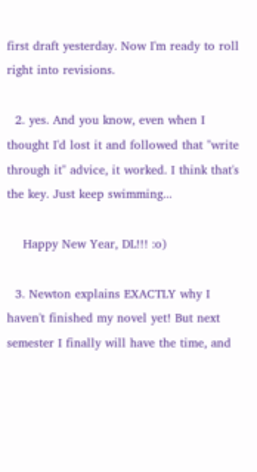first draft yesterday. Now I'm ready to roll right into revisions.

  2. yes. And you know, even when I thought I'd lost it and followed that "write through it" advice, it worked. I think that's the key. Just keep swimming...

    Happy New Year, DL!!! :o)

  3. Newton explains EXACTLY why I haven't finished my novel yet! But next semester I finally will have the time, and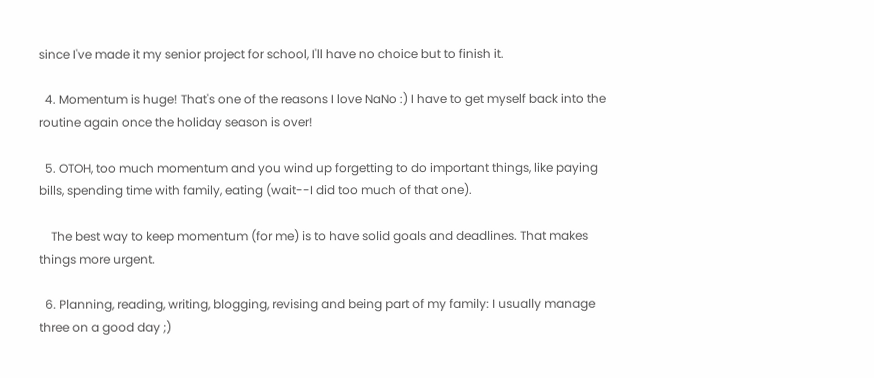since I've made it my senior project for school, I'll have no choice but to finish it.

  4. Momentum is huge! That's one of the reasons I love NaNo :) I have to get myself back into the routine again once the holiday season is over!

  5. OTOH, too much momentum and you wind up forgetting to do important things, like paying bills, spending time with family, eating (wait--I did too much of that one).

    The best way to keep momentum (for me) is to have solid goals and deadlines. That makes things more urgent.

  6. Planning, reading, writing, blogging, revising and being part of my family: I usually manage three on a good day ;)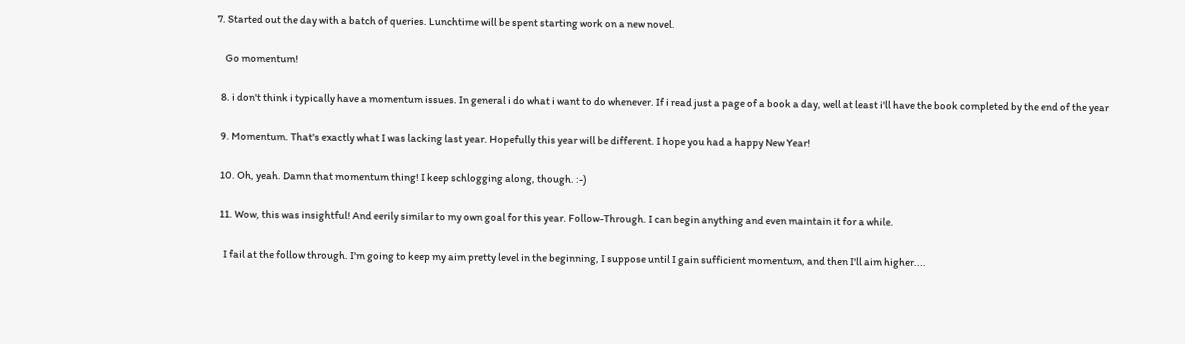7. Started out the day with a batch of queries. Lunchtime will be spent starting work on a new novel.

    Go momentum!

  8. i don't think i typically have a momentum issues. In general i do what i want to do whenever. If i read just a page of a book a day, well at least i'll have the book completed by the end of the year

  9. Momentum. That's exactly what I was lacking last year. Hopefully this year will be different. I hope you had a happy New Year!

  10. Oh, yeah. Damn that momentum thing! I keep schlogging along, though. :-)

  11. Wow, this was insightful! And eerily similar to my own goal for this year. Follow-Through. I can begin anything and even maintain it for a while.

    I fail at the follow through. I'm going to keep my aim pretty level in the beginning, I suppose until I gain sufficient momentum, and then I'll aim higher....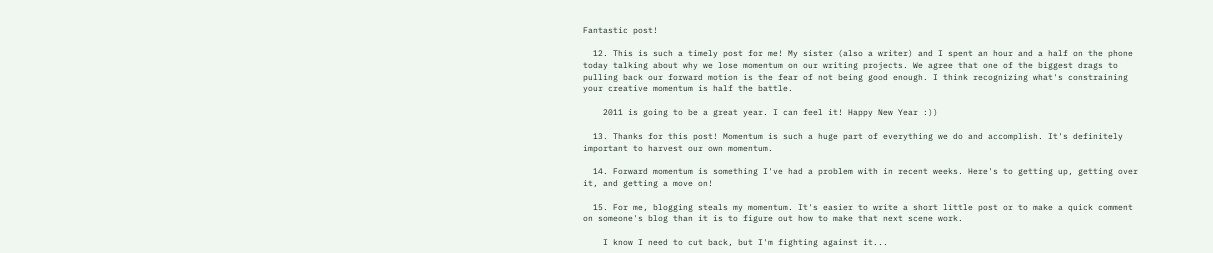Fantastic post!

  12. This is such a timely post for me! My sister (also a writer) and I spent an hour and a half on the phone today talking about why we lose momentum on our writing projects. We agree that one of the biggest drags to pulling back our forward motion is the fear of not being good enough. I think recognizing what's constraining your creative momentum is half the battle.

    2011 is going to be a great year. I can feel it! Happy New Year :))

  13. Thanks for this post! Momentum is such a huge part of everything we do and accomplish. It's definitely important to harvest our own momentum.

  14. Forward momentum is something I've had a problem with in recent weeks. Here's to getting up, getting over it, and getting a move on!

  15. For me, blogging steals my momentum. It's easier to write a short little post or to make a quick comment on someone's blog than it is to figure out how to make that next scene work.

    I know I need to cut back, but I'm fighting against it...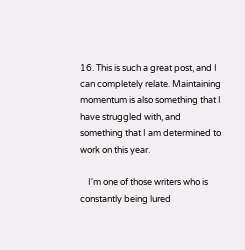16. This is such a great post, and I can completely relate. Maintaining momentum is also something that I have struggled with, and something that I am determined to work on this year.

    I'm one of those writers who is constantly being lured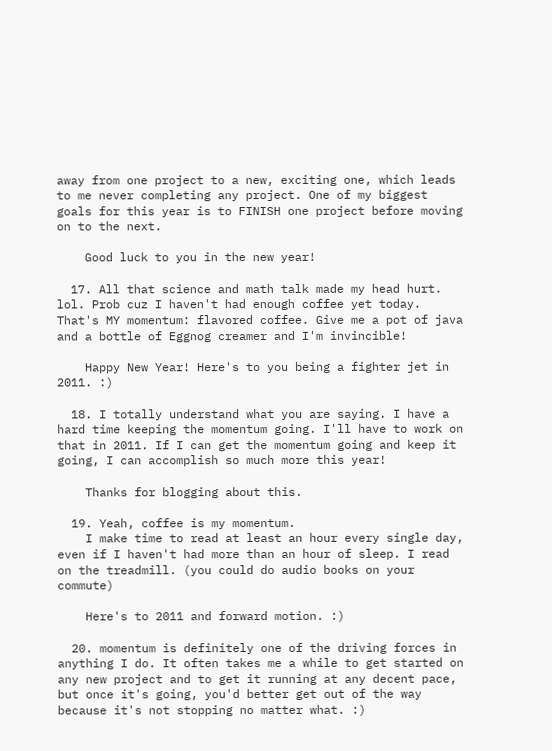away from one project to a new, exciting one, which leads to me never completing any project. One of my biggest goals for this year is to FINISH one project before moving on to the next.

    Good luck to you in the new year!

  17. All that science and math talk made my head hurt. lol. Prob cuz I haven't had enough coffee yet today. That's MY momentum: flavored coffee. Give me a pot of java and a bottle of Eggnog creamer and I'm invincible!

    Happy New Year! Here's to you being a fighter jet in 2011. :)

  18. I totally understand what you are saying. I have a hard time keeping the momentum going. I'll have to work on that in 2011. If I can get the momentum going and keep it going, I can accomplish so much more this year!

    Thanks for blogging about this.

  19. Yeah, coffee is my momentum.
    I make time to read at least an hour every single day, even if I haven't had more than an hour of sleep. I read on the treadmill. (you could do audio books on your commute)

    Here's to 2011 and forward motion. :)

  20. momentum is definitely one of the driving forces in anything I do. It often takes me a while to get started on any new project and to get it running at any decent pace, but once it's going, you'd better get out of the way because it's not stopping no matter what. :)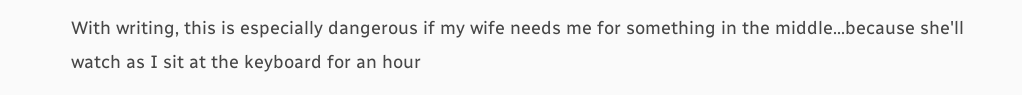With writing, this is especially dangerous if my wife needs me for something in the middle...because she'll watch as I sit at the keyboard for an hour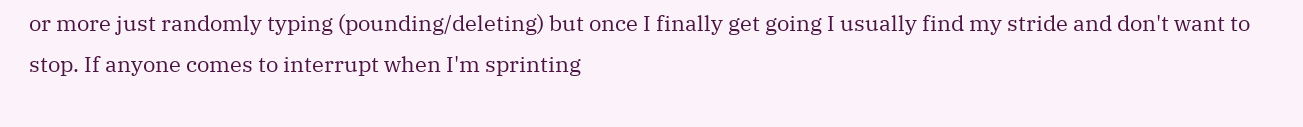or more just randomly typing (pounding/deleting) but once I finally get going I usually find my stride and don't want to stop. If anyone comes to interrupt when I'm sprinting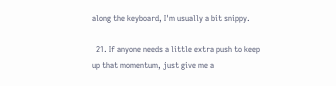along the keyboard, I'm usually a bit snippy.

  21. If anyone needs a little extra push to keep up that momentum, just give me a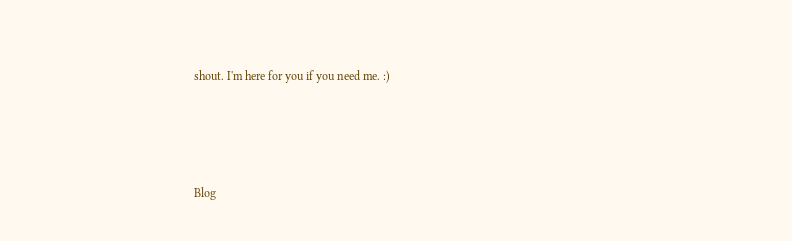shout. I'm here for you if you need me. :)




Blog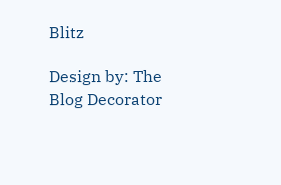Blitz

Design by: The Blog Decorator